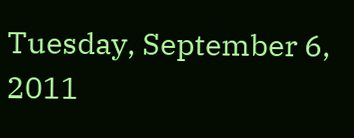Tuesday, September 6, 2011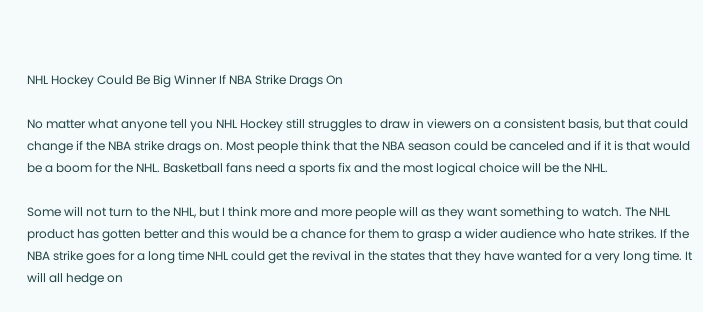NHL Hockey Could Be Big Winner If NBA Strike Drags On

No matter what anyone tell you NHL Hockey still struggles to draw in viewers on a consistent basis, but that could change if the NBA strike drags on. Most people think that the NBA season could be canceled and if it is that would be a boom for the NHL. Basketball fans need a sports fix and the most logical choice will be the NHL.

Some will not turn to the NHL, but I think more and more people will as they want something to watch. The NHL product has gotten better and this would be a chance for them to grasp a wider audience who hate strikes. If the NBA strike goes for a long time NHL could get the revival in the states that they have wanted for a very long time. It will all hedge on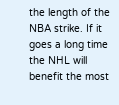the length of the NBA strike. If it goes a long time the NHL will benefit the most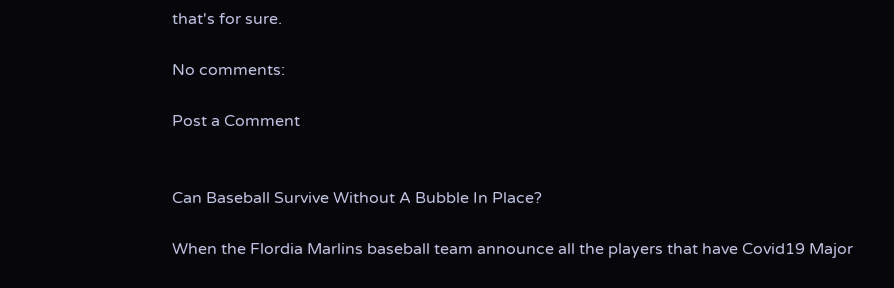that's for sure.

No comments:

Post a Comment


Can Baseball Survive Without A Bubble In Place?

When the Flordia Marlins baseball team announce all the players that have Covid19 Major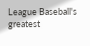League Baseball's greatest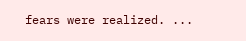fears were realized. ...